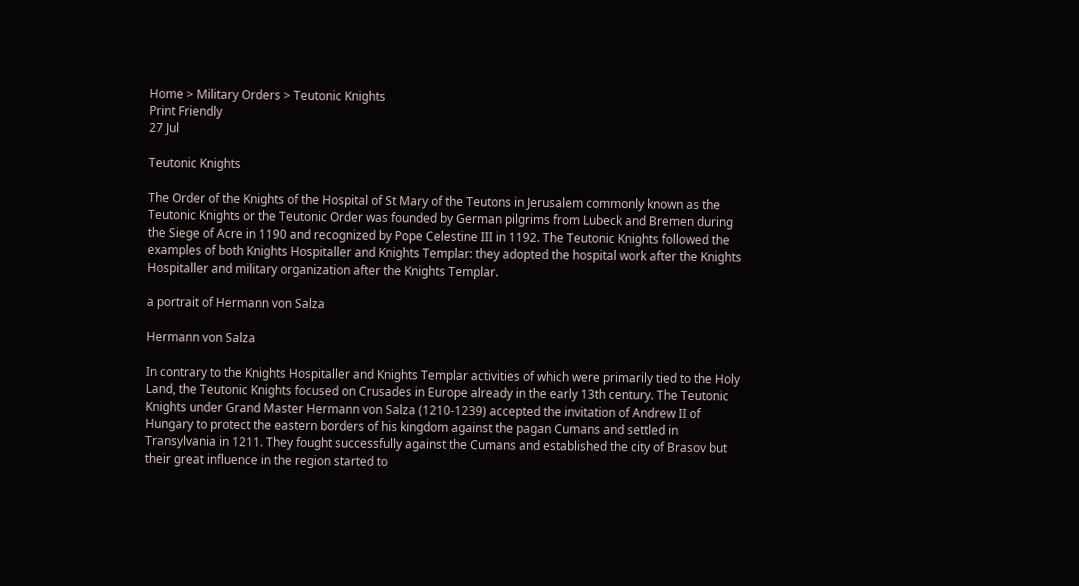Home > Military Orders > Teutonic Knights
Print Friendly
27 Jul

Teutonic Knights

The Order of the Knights of the Hospital of St Mary of the Teutons in Jerusalem commonly known as the Teutonic Knights or the Teutonic Order was founded by German pilgrims from Lubeck and Bremen during the Siege of Acre in 1190 and recognized by Pope Celestine III in 1192. The Teutonic Knights followed the examples of both Knights Hospitaller and Knights Templar: they adopted the hospital work after the Knights Hospitaller and military organization after the Knights Templar.

a portrait of Hermann von Salza

Hermann von Salza

In contrary to the Knights Hospitaller and Knights Templar activities of which were primarily tied to the Holy Land, the Teutonic Knights focused on Crusades in Europe already in the early 13th century. The Teutonic Knights under Grand Master Hermann von Salza (1210-1239) accepted the invitation of Andrew II of Hungary to protect the eastern borders of his kingdom against the pagan Cumans and settled in Transylvania in 1211. They fought successfully against the Cumans and established the city of Brasov but their great influence in the region started to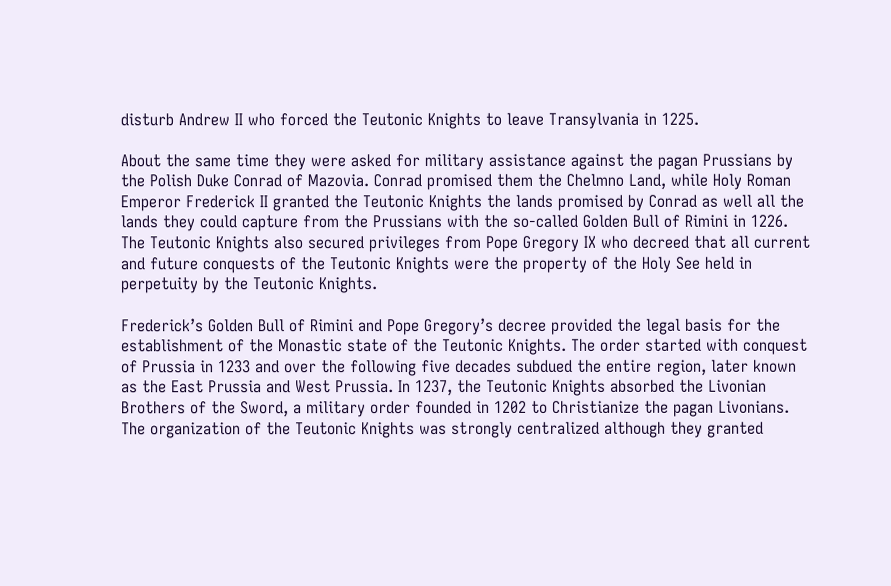disturb Andrew II who forced the Teutonic Knights to leave Transylvania in 1225.

About the same time they were asked for military assistance against the pagan Prussians by the Polish Duke Conrad of Mazovia. Conrad promised them the Chelmno Land, while Holy Roman Emperor Frederick II granted the Teutonic Knights the lands promised by Conrad as well all the lands they could capture from the Prussians with the so-called Golden Bull of Rimini in 1226. The Teutonic Knights also secured privileges from Pope Gregory IX who decreed that all current and future conquests of the Teutonic Knights were the property of the Holy See held in perpetuity by the Teutonic Knights.

Frederick’s Golden Bull of Rimini and Pope Gregory’s decree provided the legal basis for the establishment of the Monastic state of the Teutonic Knights. The order started with conquest of Prussia in 1233 and over the following five decades subdued the entire region, later known as the East Prussia and West Prussia. In 1237, the Teutonic Knights absorbed the Livonian Brothers of the Sword, a military order founded in 1202 to Christianize the pagan Livonians. The organization of the Teutonic Knights was strongly centralized although they granted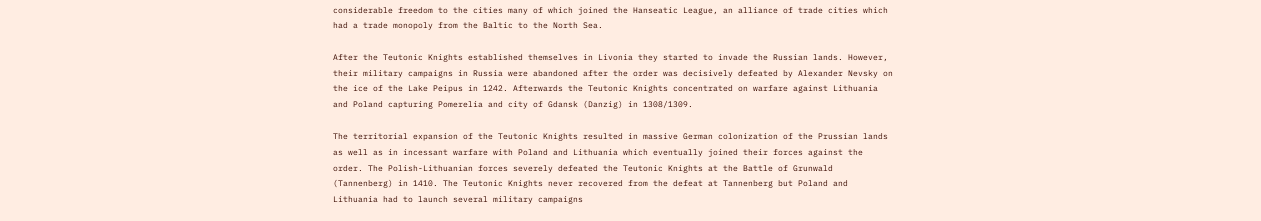considerable freedom to the cities many of which joined the Hanseatic League, an alliance of trade cities which had a trade monopoly from the Baltic to the North Sea.

After the Teutonic Knights established themselves in Livonia they started to invade the Russian lands. However, their military campaigns in Russia were abandoned after the order was decisively defeated by Alexander Nevsky on the ice of the Lake Peipus in 1242. Afterwards the Teutonic Knights concentrated on warfare against Lithuania and Poland capturing Pomerelia and city of Gdansk (Danzig) in 1308/1309.

The territorial expansion of the Teutonic Knights resulted in massive German colonization of the Prussian lands as well as in incessant warfare with Poland and Lithuania which eventually joined their forces against the order. The Polish-Lithuanian forces severely defeated the Teutonic Knights at the Battle of Grunwald (Tannenberg) in 1410. The Teutonic Knights never recovered from the defeat at Tannenberg but Poland and Lithuania had to launch several military campaigns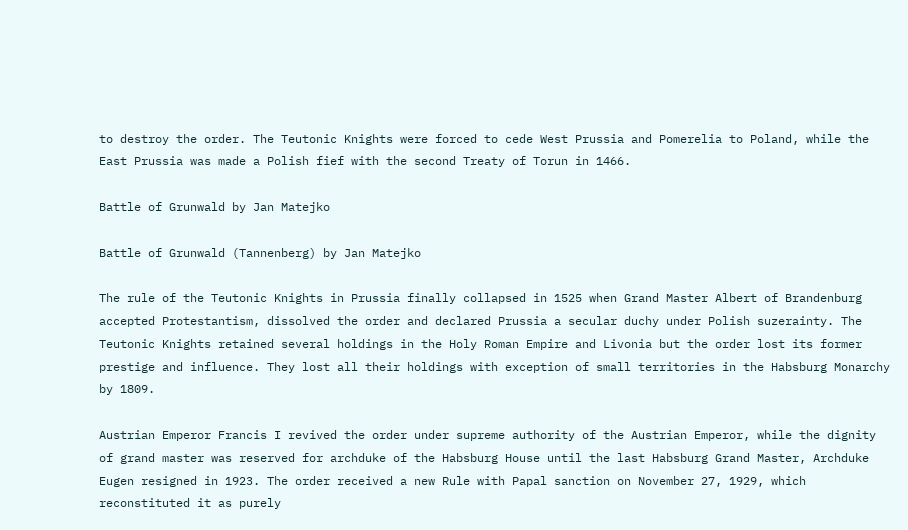to destroy the order. The Teutonic Knights were forced to cede West Prussia and Pomerelia to Poland, while the East Prussia was made a Polish fief with the second Treaty of Torun in 1466.

Battle of Grunwald by Jan Matejko

Battle of Grunwald (Tannenberg) by Jan Matejko

The rule of the Teutonic Knights in Prussia finally collapsed in 1525 when Grand Master Albert of Brandenburg accepted Protestantism, dissolved the order and declared Prussia a secular duchy under Polish suzerainty. The Teutonic Knights retained several holdings in the Holy Roman Empire and Livonia but the order lost its former prestige and influence. They lost all their holdings with exception of small territories in the Habsburg Monarchy by 1809.

Austrian Emperor Francis I revived the order under supreme authority of the Austrian Emperor, while the dignity of grand master was reserved for archduke of the Habsburg House until the last Habsburg Grand Master, Archduke Eugen resigned in 1923. The order received a new Rule with Papal sanction on November 27, 1929, which reconstituted it as purely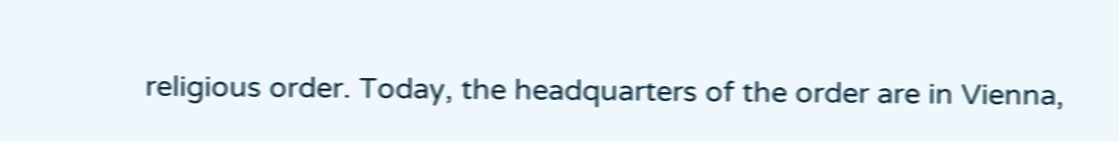religious order. Today, the headquarters of the order are in Vienna,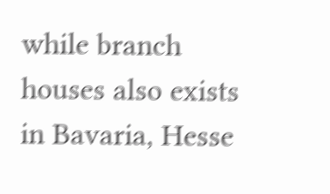while branch houses also exists in Bavaria, Hesse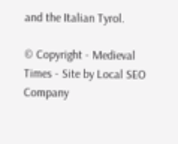and the Italian Tyrol.

© Copyright - Medieval Times - Site by Local SEO Company